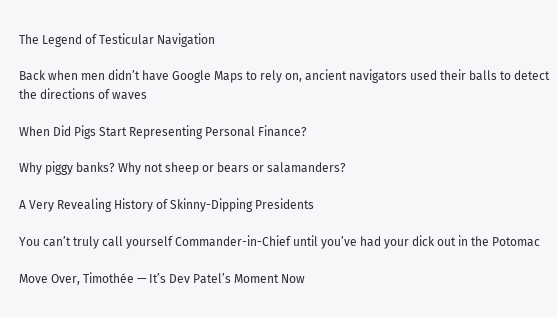The Legend of Testicular Navigation

Back when men didn’t have Google Maps to rely on, ancient navigators used their balls to detect the directions of waves

When Did Pigs Start Representing Personal Finance?

Why piggy banks? Why not sheep or bears or salamanders?

A Very Revealing History of Skinny-Dipping Presidents

You can’t truly call yourself Commander-in-Chief until you’ve had your dick out in the Potomac

Move Over, Timothée — It’s Dev Patel’s Moment Now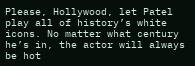Please, Hollywood, let Patel play all of history’s white icons. No matter what century he’s in, the actor will always be hot